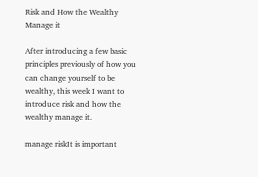Risk and How the Wealthy Manage it

After introducing a few basic principles previously of how you can change yourself to be wealthy, this week I want to introduce risk and how the wealthy manage it.

manage riskIt is important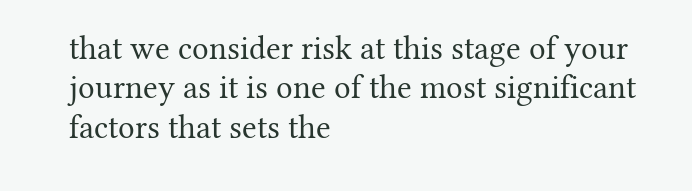that we consider risk at this stage of your journey as it is one of the most significant factors that sets the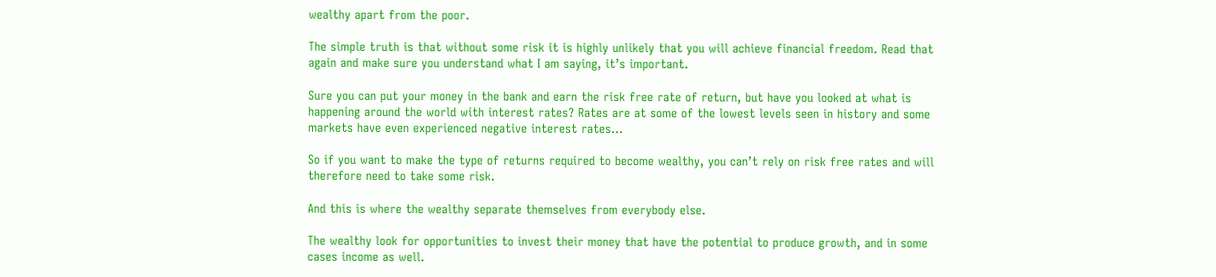wealthy apart from the poor.

The simple truth is that without some risk it is highly unlikely that you will achieve financial freedom. Read that again and make sure you understand what I am saying, it’s important.

Sure you can put your money in the bank and earn the risk free rate of return, but have you looked at what is happening around the world with interest rates? Rates are at some of the lowest levels seen in history and some markets have even experienced negative interest rates…

So if you want to make the type of returns required to become wealthy, you can’t rely on risk free rates and will therefore need to take some risk.

And this is where the wealthy separate themselves from everybody else.

The wealthy look for opportunities to invest their money that have the potential to produce growth, and in some cases income as well.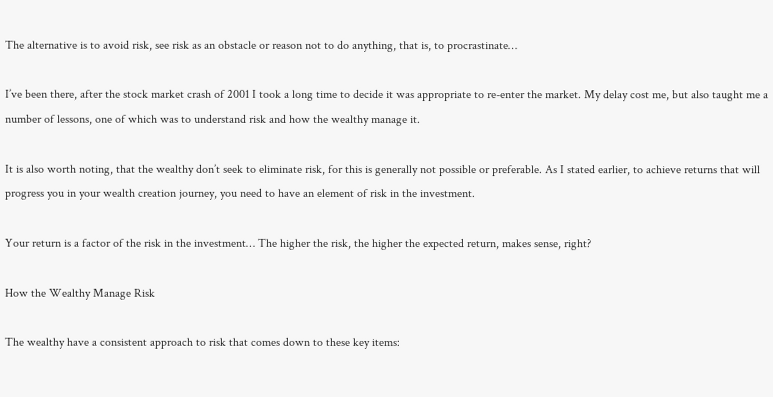The alternative is to avoid risk, see risk as an obstacle or reason not to do anything, that is, to procrastinate…

I’ve been there, after the stock market crash of 2001 I took a long time to decide it was appropriate to re-enter the market. My delay cost me, but also taught me a number of lessons, one of which was to understand risk and how the wealthy manage it.

It is also worth noting, that the wealthy don’t seek to eliminate risk, for this is generally not possible or preferable. As I stated earlier, to achieve returns that will progress you in your wealth creation journey, you need to have an element of risk in the investment.

Your return is a factor of the risk in the investment… The higher the risk, the higher the expected return, makes sense, right?

How the Wealthy Manage Risk

The wealthy have a consistent approach to risk that comes down to these key items: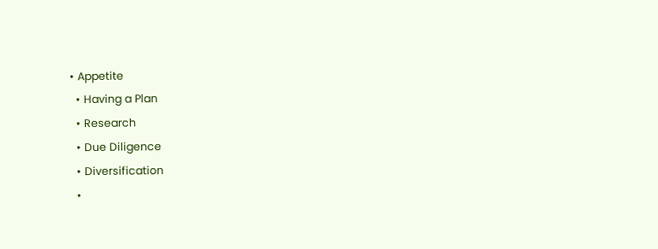• Appetite
  • Having a Plan
  • Research
  • Due Diligence
  • Diversification
  •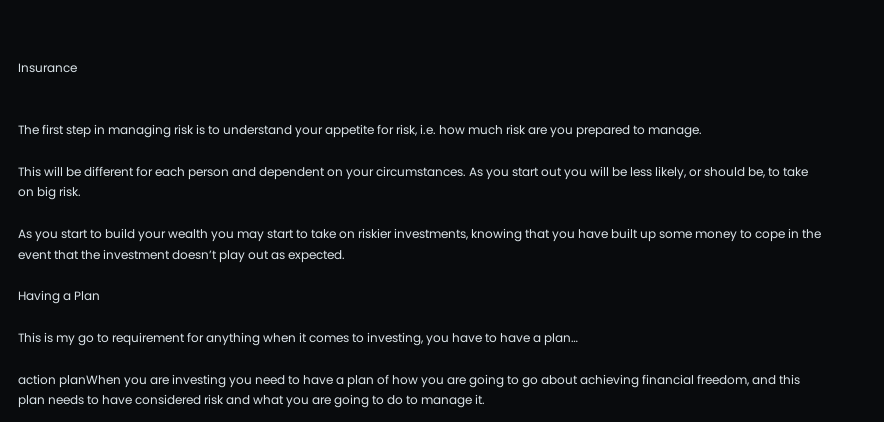Insurance


The first step in managing risk is to understand your appetite for risk, i.e. how much risk are you prepared to manage.

This will be different for each person and dependent on your circumstances. As you start out you will be less likely, or should be, to take on big risk.

As you start to build your wealth you may start to take on riskier investments, knowing that you have built up some money to cope in the event that the investment doesn’t play out as expected.

Having a Plan

This is my go to requirement for anything when it comes to investing, you have to have a plan…

action planWhen you are investing you need to have a plan of how you are going to go about achieving financial freedom, and this plan needs to have considered risk and what you are going to do to manage it.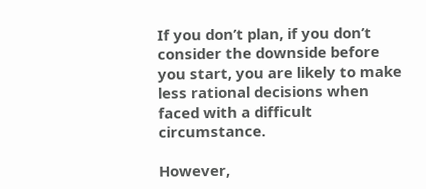If you don’t plan, if you don’t consider the downside before you start, you are likely to make less rational decisions when faced with a difficult circumstance.

However,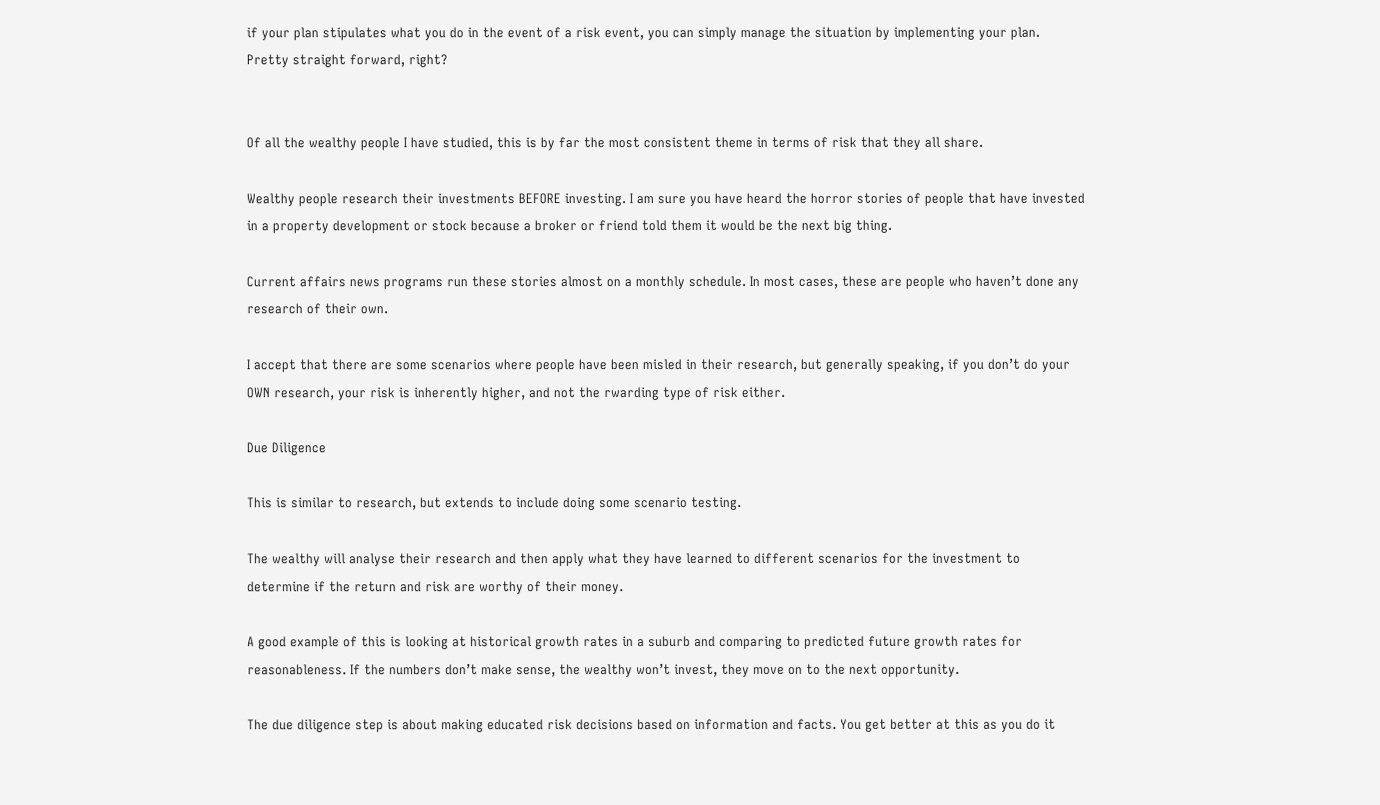if your plan stipulates what you do in the event of a risk event, you can simply manage the situation by implementing your plan. Pretty straight forward, right?


Of all the wealthy people I have studied, this is by far the most consistent theme in terms of risk that they all share.

Wealthy people research their investments BEFORE investing. I am sure you have heard the horror stories of people that have invested in a property development or stock because a broker or friend told them it would be the next big thing.

Current affairs news programs run these stories almost on a monthly schedule. In most cases, these are people who haven’t done any research of their own.

I accept that there are some scenarios where people have been misled in their research, but generally speaking, if you don’t do your OWN research, your risk is inherently higher, and not the rwarding type of risk either.

Due Diligence

This is similar to research, but extends to include doing some scenario testing.

The wealthy will analyse their research and then apply what they have learned to different scenarios for the investment to determine if the return and risk are worthy of their money.

A good example of this is looking at historical growth rates in a suburb and comparing to predicted future growth rates for reasonableness. If the numbers don’t make sense, the wealthy won’t invest, they move on to the next opportunity.

The due diligence step is about making educated risk decisions based on information and facts. You get better at this as you do it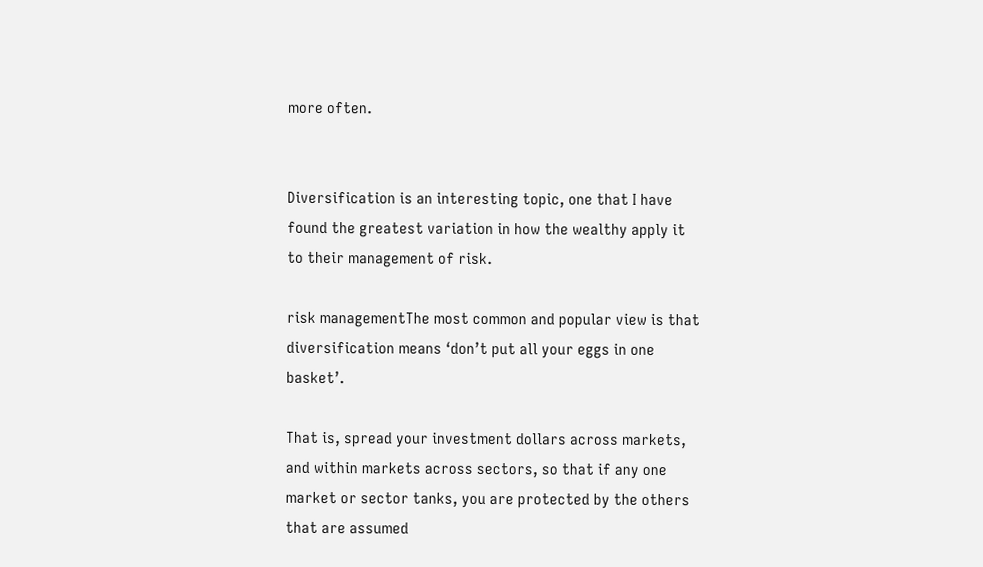more often.


Diversification is an interesting topic, one that I have found the greatest variation in how the wealthy apply it to their management of risk.

risk managementThe most common and popular view is that diversification means ‘don’t put all your eggs in one basket’.

That is, spread your investment dollars across markets, and within markets across sectors, so that if any one market or sector tanks, you are protected by the others that are assumed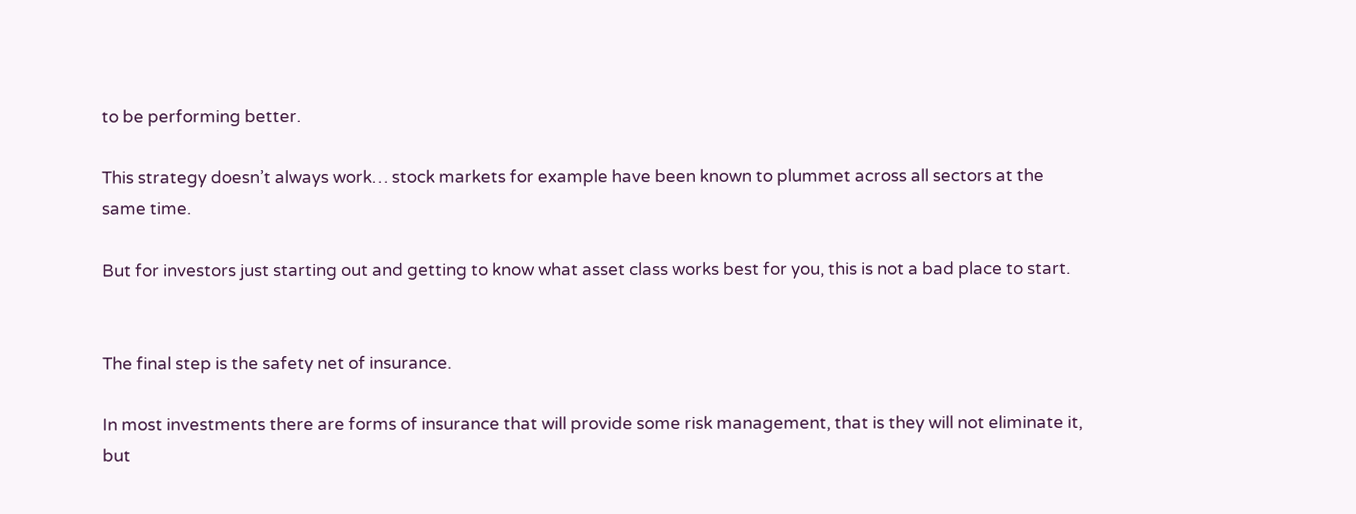to be performing better.

This strategy doesn’t always work… stock markets for example have been known to plummet across all sectors at the same time.

But for investors just starting out and getting to know what asset class works best for you, this is not a bad place to start.


The final step is the safety net of insurance.

In most investments there are forms of insurance that will provide some risk management, that is they will not eliminate it, but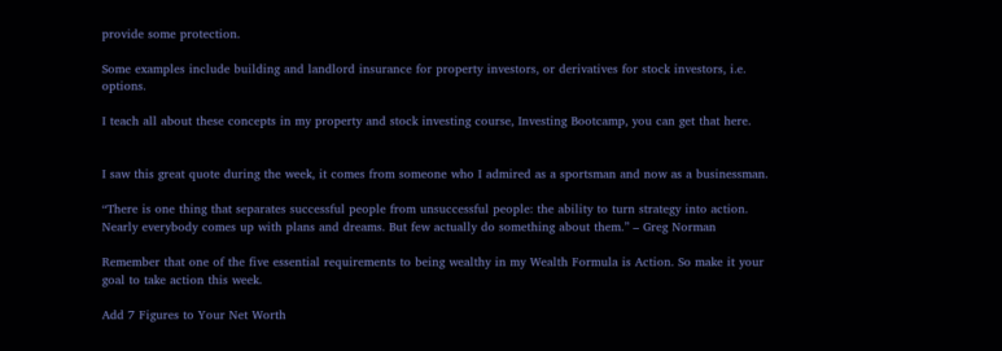provide some protection.

Some examples include building and landlord insurance for property investors, or derivatives for stock investors, i.e. options.

I teach all about these concepts in my property and stock investing course, Investing Bootcamp, you can get that here.


I saw this great quote during the week, it comes from someone who I admired as a sportsman and now as a businessman.

“There is one thing that separates successful people from unsuccessful people: the ability to turn strategy into action. Nearly everybody comes up with plans and dreams. But few actually do something about them.” – Greg Norman

Remember that one of the five essential requirements to being wealthy in my Wealth Formula is Action. So make it your goal to take action this week.

Add 7 Figures to Your Net Worth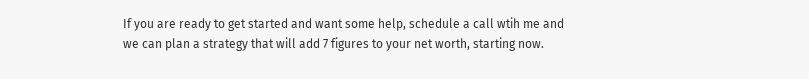If you are ready to get started and want some help, schedule a call wtih me and we can plan a strategy that will add 7 figures to your net worth, starting now.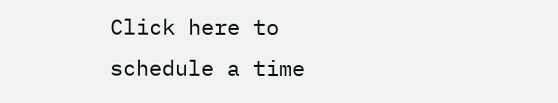Click here to schedule a time